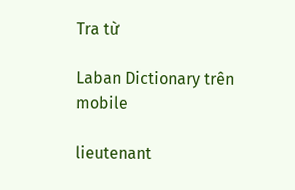Tra từ

Laban Dictionary trên mobile

lieutenant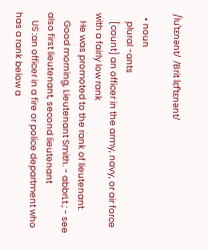/luˈtɛnənt/  /Brit lɛfˈtɛnənt/

  • noun
    plural -ants
    [count] an officer in the army, navy, or air force with a fairly low rank
    He was promoted to the rank of lieutenant.
    Good morning, Lieutenant Smith. - abbrLt.; - see also first lieutenant, second lieutenant
    US :an officer in a fire or police department who has a rank below a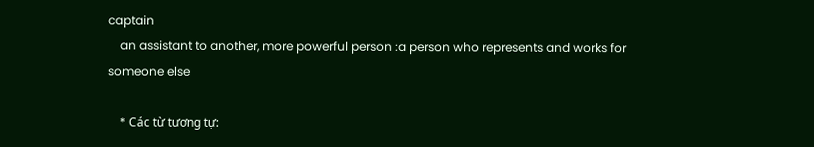captain
    an assistant to another, more powerful person :a person who represents and works for someone else

    * Các từ tương tự: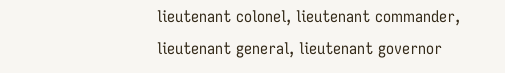lieutenant colonel, lieutenant commander, lieutenant general, lieutenant governor